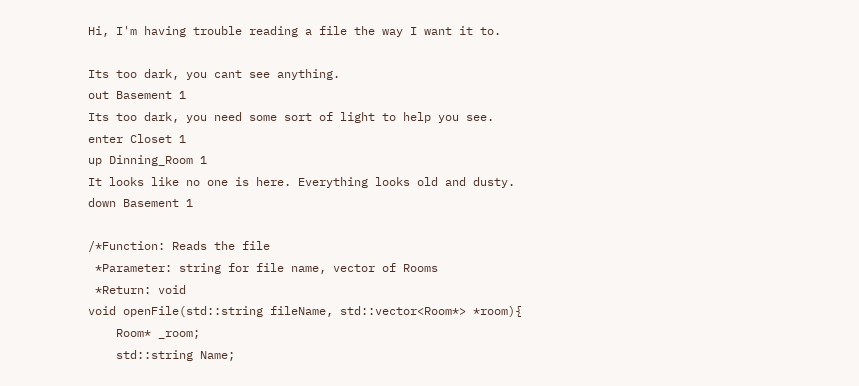Hi, I'm having trouble reading a file the way I want it to.

Its too dark, you cant see anything.
out Basement 1
Its too dark, you need some sort of light to help you see.
enter Closet 1
up Dinning_Room 1
It looks like no one is here. Everything looks old and dusty.
down Basement 1

/*Function: Reads the file
 *Parameter: string for file name, vector of Rooms
 *Return: void
void openFile(std::string fileName, std::vector<Room*> *room){
    Room* _room;
    std::string Name;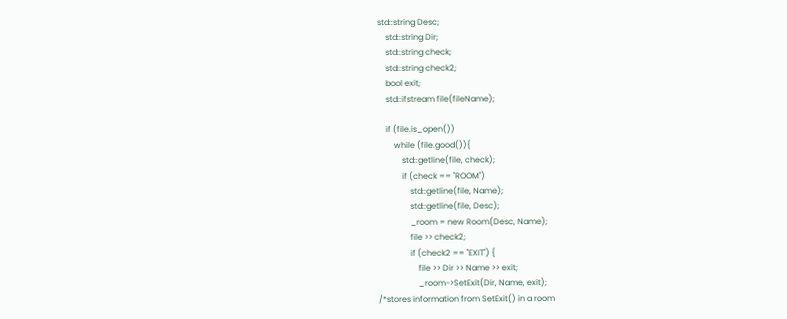std::string Desc;
    std::string Dir;
    std::string check;
    std::string check2;
    bool exit;
    std::ifstream file(fileName);

    if (file.is_open())
        while (file.good()){
            std::getline(file, check);
            if (check == "ROOM")
                std::getline(file, Name);
                std::getline(file, Desc);
                _room = new Room(Desc, Name);
                file >> check2;
                if (check2 == "EXIT") {
                    file >> Dir >> Name >> exit;
                    _room->SetExit(Dir, Name, exit);
/*stores information from SetExit() in a room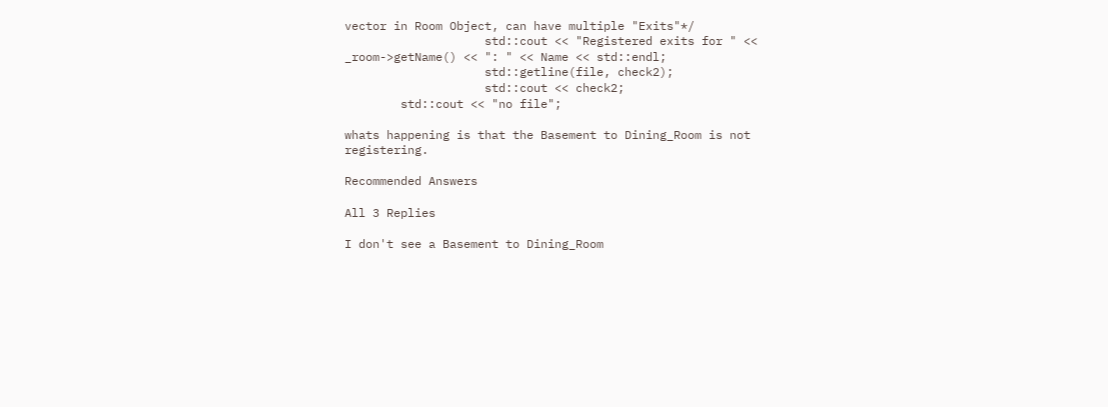vector in Room Object, can have multiple "Exits"*/
                    std::cout << "Registered exits for " << _room->getName() << ": " << Name << std::endl;
                    std::getline(file, check2);
                    std::cout << check2;
        std::cout << "no file";

whats happening is that the Basement to Dining_Room is not registering.

Recommended Answers

All 3 Replies

I don't see a Basement to Dining_Room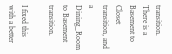transition. There is a Basement to Closet transition, and a Dining_Room to Basement transition.

I fixed this with a better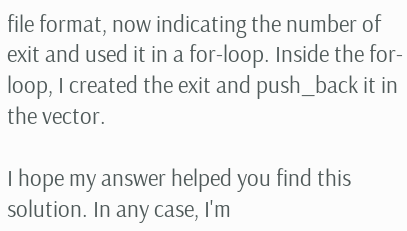file format, now indicating the number of exit and used it in a for-loop. Inside the for-loop, I created the exit and push_back it in the vector.

I hope my answer helped you find this solution. In any case, I'm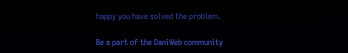happy you have solved the problem.

Be a part of the DaniWeb community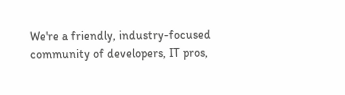We're a friendly, industry-focused community of developers, IT pros,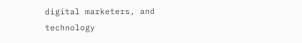digital marketers, and technology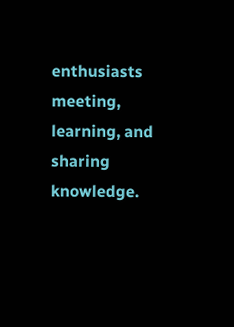enthusiasts meeting, learning, and sharing knowledge.